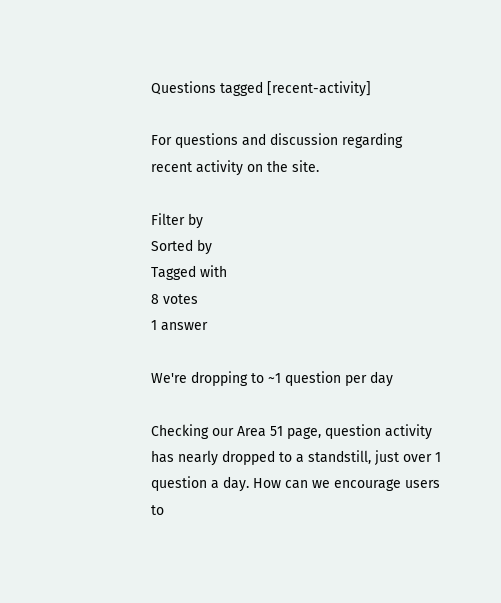Questions tagged [recent-activity]

For questions and discussion regarding recent activity on the site.

Filter by
Sorted by
Tagged with
8 votes
1 answer

We're dropping to ~1 question per day

Checking our Area 51 page, question activity has nearly dropped to a standstill, just over 1 question a day. How can we encourage users to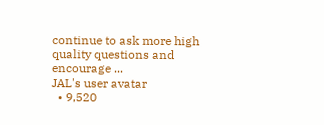continue to ask more high quality questions and encourage ...
JAL's user avatar
  • 9,520